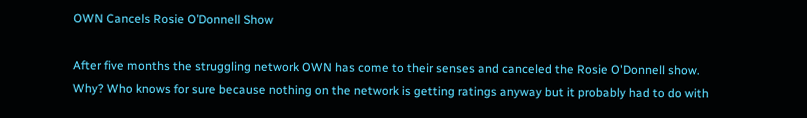OWN Cancels Rosie O’Donnell Show

After five months the struggling network OWN has come to their senses and canceled the Rosie O'Donnell show. Why? Who knows for sure because nothing on the network is getting ratings anyway but it probably had to do with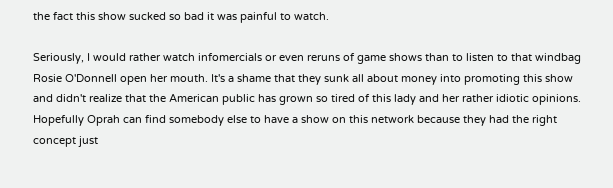the fact this show sucked so bad it was painful to watch.

Seriously, I would rather watch infomercials or even reruns of game shows than to listen to that windbag Rosie O'Donnell open her mouth. It's a shame that they sunk all about money into promoting this show and didn't realize that the American public has grown so tired of this lady and her rather idiotic opinions. Hopefully Oprah can find somebody else to have a show on this network because they had the right concept just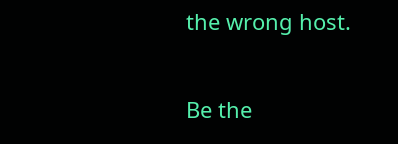the wrong host.

Be the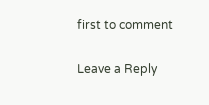first to comment

Leave a Reply